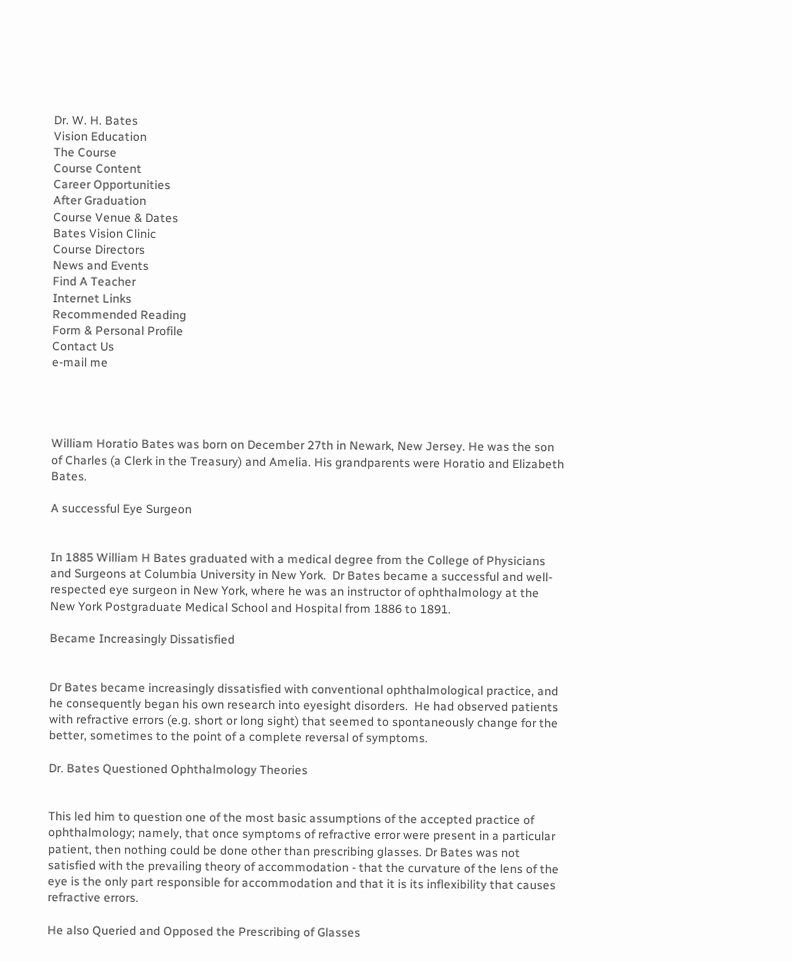Dr. W. H. Bates
Vision Education
The Course
Course Content
Career Opportunities
After Graduation
Course Venue & Dates
Bates Vision Clinic
Course Directors
News and Events
Find A Teacher
Internet Links
Recommended Reading
Form & Personal Profile
Contact Us
e-mail me




William Horatio Bates was born on December 27th in Newark, New Jersey. He was the son of Charles (a Clerk in the Treasury) and Amelia. His grandparents were Horatio and Elizabeth Bates.

A successful Eye Surgeon


In 1885 William H Bates graduated with a medical degree from the College of Physicians and Surgeons at Columbia University in New York.  Dr Bates became a successful and well-respected eye surgeon in New York, where he was an instructor of ophthalmology at the New York Postgraduate Medical School and Hospital from 1886 to 1891.

Became Increasingly Dissatisfied


Dr Bates became increasingly dissatisfied with conventional ophthalmological practice, and he consequently began his own research into eyesight disorders.  He had observed patients with refractive errors (e.g. short or long sight) that seemed to spontaneously change for the better, sometimes to the point of a complete reversal of symptoms.

Dr. Bates Questioned Ophthalmology Theories


This led him to question one of the most basic assumptions of the accepted practice of ophthalmology; namely, that once symptoms of refractive error were present in a particular patient, then nothing could be done other than prescribing glasses. Dr Bates was not satisfied with the prevailing theory of accommodation - that the curvature of the lens of the eye is the only part responsible for accommodation and that it is its inflexibility that causes refractive errors.

He also Queried and Opposed the Prescribing of Glasses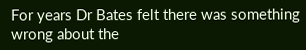For years Dr Bates felt there was something wrong about the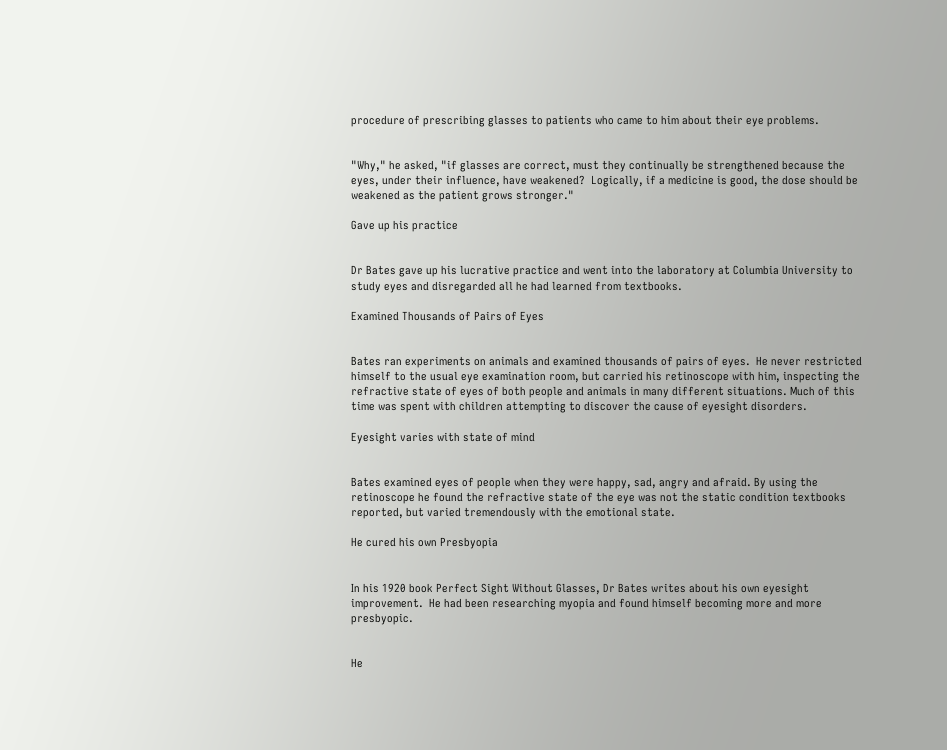procedure of prescribing glasses to patients who came to him about their eye problems.


"Why," he asked, "if glasses are correct, must they continually be strengthened because the eyes, under their influence, have weakened?  Logically, if a medicine is good, the dose should be weakened as the patient grows stronger."

Gave up his practice


Dr Bates gave up his lucrative practice and went into the laboratory at Columbia University to study eyes and disregarded all he had learned from textbooks.

Examined Thousands of Pairs of Eyes


Bates ran experiments on animals and examined thousands of pairs of eyes.  He never restricted himself to the usual eye examination room, but carried his retinoscope with him, inspecting the refractive state of eyes of both people and animals in many different situations. Much of this time was spent with children attempting to discover the cause of eyesight disorders.

Eyesight varies with state of mind


Bates examined eyes of people when they were happy, sad, angry and afraid. By using the retinoscope he found the refractive state of the eye was not the static condition textbooks reported, but varied tremendously with the emotional state.

He cured his own Presbyopia


In his 1920 book Perfect Sight Without Glasses, Dr Bates writes about his own eyesight improvement.  He had been researching myopia and found himself becoming more and more presbyopic.


He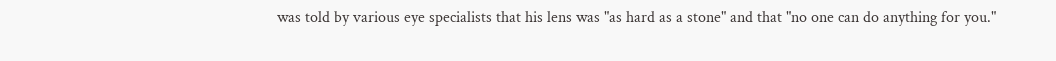was told by various eye specialists that his lens was "as hard as a stone" and that "no one can do anything for you."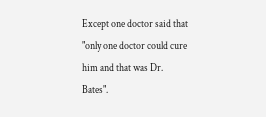Except one doctor said that "only one doctor could cure him and that was Dr. Bates".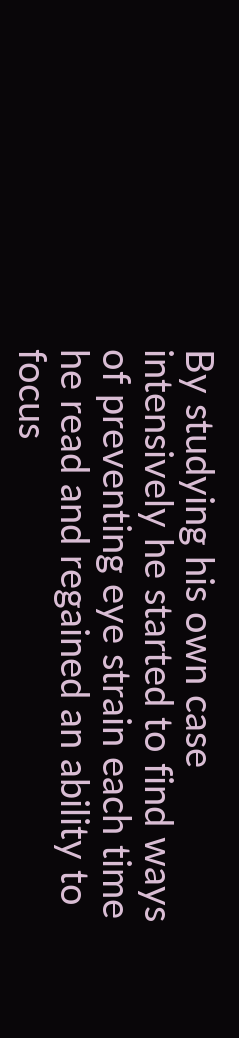By studying his own case intensively he started to find ways of preventing eye strain each time he read and regained an ability to focus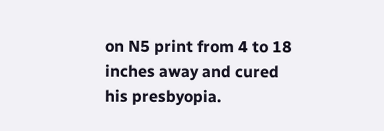on N5 print from 4 to 18 inches away and cured his presbyopia.